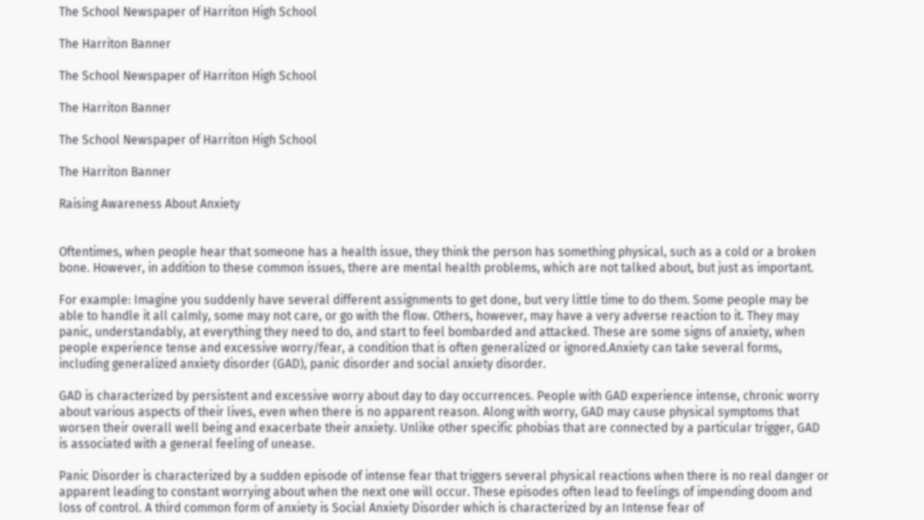The School Newspaper of Harriton High School

The Harriton Banner

The School Newspaper of Harriton High School

The Harriton Banner

The School Newspaper of Harriton High School

The Harriton Banner

Raising Awareness About Anxiety


Oftentimes, when people hear that someone has a health issue, they think the person has something physical, such as a cold or a broken bone. However, in addition to these common issues, there are mental health problems, which are not talked about, but just as important.

For example: Imagine you suddenly have several different assignments to get done, but very little time to do them. Some people may be able to handle it all calmly, some may not care, or go with the flow. Others, however, may have a very adverse reaction to it. They may panic, understandably, at everything they need to do, and start to feel bombarded and attacked. These are some signs of anxiety, when people experience tense and excessive worry/fear, a condition that is often generalized or ignored.Anxiety can take several forms, including generalized anxiety disorder (GAD), panic disorder and social anxiety disorder.

GAD is characterized by persistent and excessive worry about day to day occurrences. People with GAD experience intense, chronic worry about various aspects of their lives, even when there is no apparent reason. Along with worry, GAD may cause physical symptoms that worsen their overall well being and exacerbate their anxiety. Unlike other specific phobias that are connected by a particular trigger, GAD is associated with a general feeling of unease.

Panic Disorder is characterized by a sudden episode of intense fear that triggers several physical reactions when there is no real danger or apparent leading to constant worrying about when the next one will occur. These episodes often lead to feelings of impending doom and loss of control. A third common form of anxiety is Social Anxiety Disorder which is characterized by an Intense fear of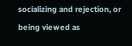socializing and rejection, or being viewed as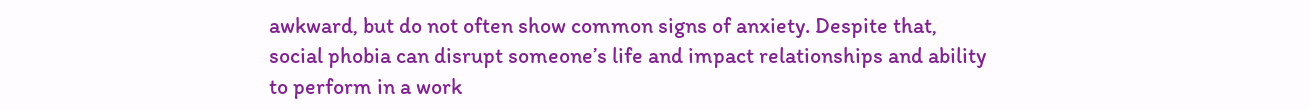awkward, but do not often show common signs of anxiety. Despite that, social phobia can disrupt someone’s life and impact relationships and ability to perform in a work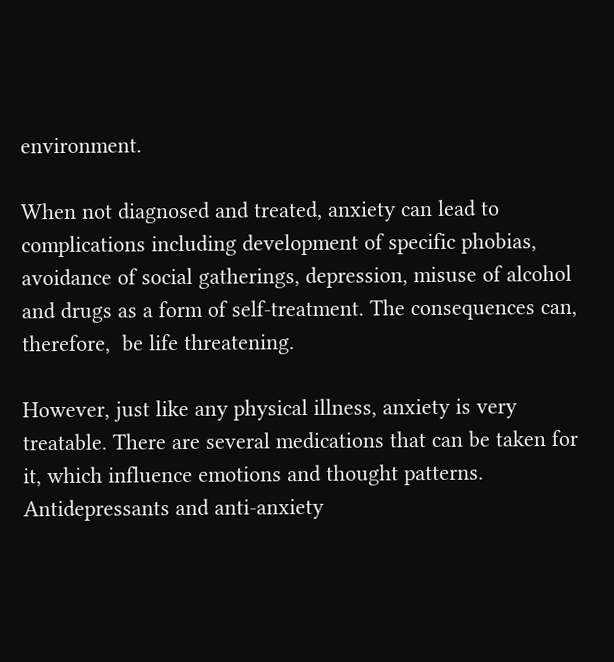environment.

When not diagnosed and treated, anxiety can lead to complications including development of specific phobias, avoidance of social gatherings, depression, misuse of alcohol and drugs as a form of self-treatment. The consequences can, therefore,  be life threatening.

However, just like any physical illness, anxiety is very treatable. There are several medications that can be taken for it, which influence emotions and thought patterns. Antidepressants and anti-anxiety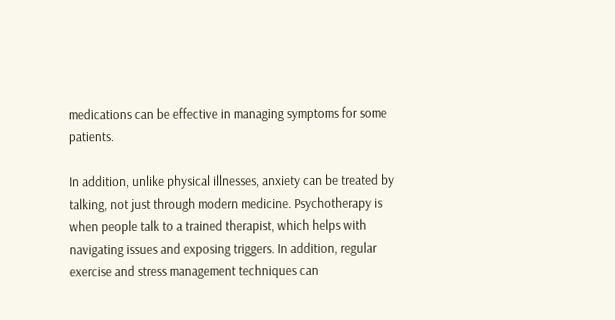medications can be effective in managing symptoms for some patients.

In addition, unlike physical illnesses, anxiety can be treated by talking, not just through modern medicine. Psychotherapy is when people talk to a trained therapist, which helps with navigating issues and exposing triggers. In addition, regular exercise and stress management techniques can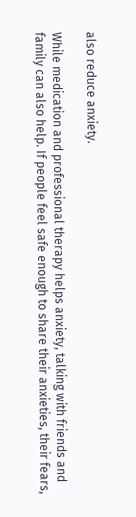also reduce anxiety.

While medication and professional therapy helps anxiety, talking with friends and family can also help. If people feel safe enough to share their anxieties, their fears,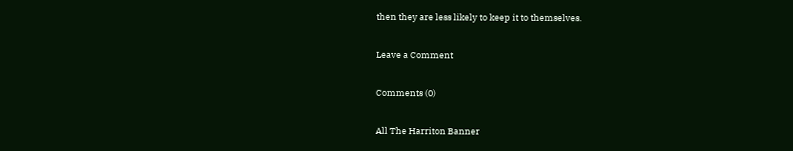then they are less likely to keep it to themselves.

Leave a Comment

Comments (0)

All The Harriton Banner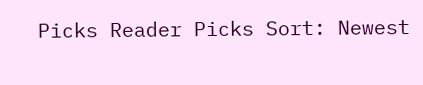Picks Reader Picks Sort: Newest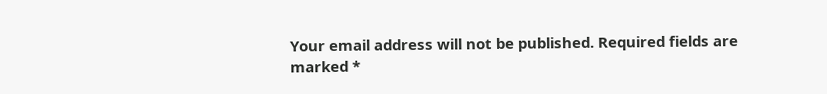Your email address will not be published. Required fields are marked *